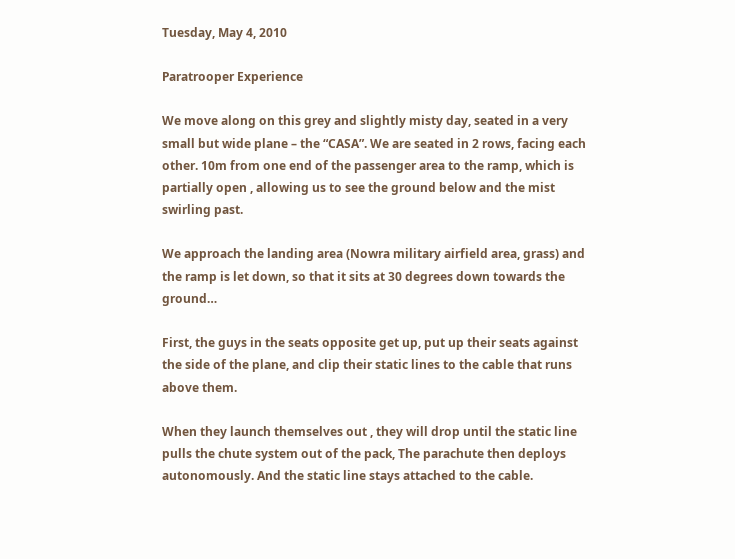Tuesday, May 4, 2010

Paratrooper Experience

We move along on this grey and slightly misty day, seated in a very small but wide plane – the “CASA”. We are seated in 2 rows, facing each other. 10m from one end of the passenger area to the ramp, which is partially open , allowing us to see the ground below and the mist swirling past.

We approach the landing area (Nowra military airfield area, grass) and the ramp is let down, so that it sits at 30 degrees down towards the ground…

First, the guys in the seats opposite get up, put up their seats against the side of the plane, and clip their static lines to the cable that runs above them.

When they launch themselves out , they will drop until the static line pulls the chute system out of the pack, The parachute then deploys autonomously. And the static line stays attached to the cable.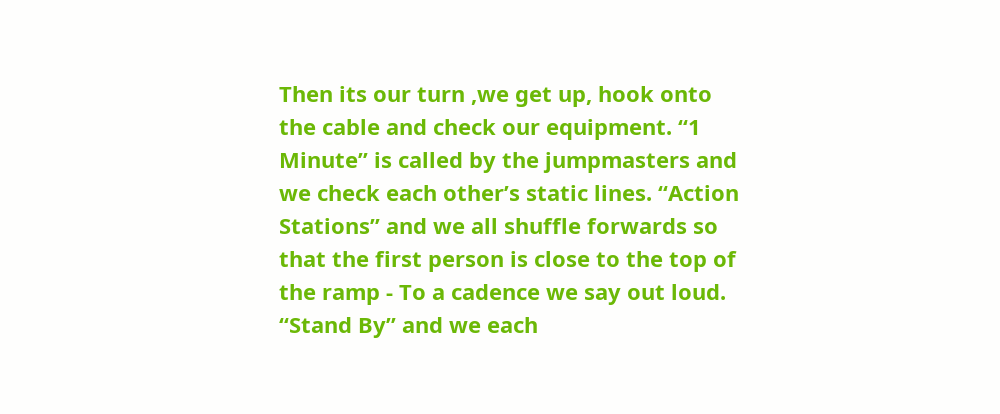Then its our turn ,we get up, hook onto the cable and check our equipment. “1 Minute” is called by the jumpmasters and we check each other’s static lines. “Action Stations” and we all shuffle forwards so that the first person is close to the top of the ramp - To a cadence we say out loud. “Stand By” and we each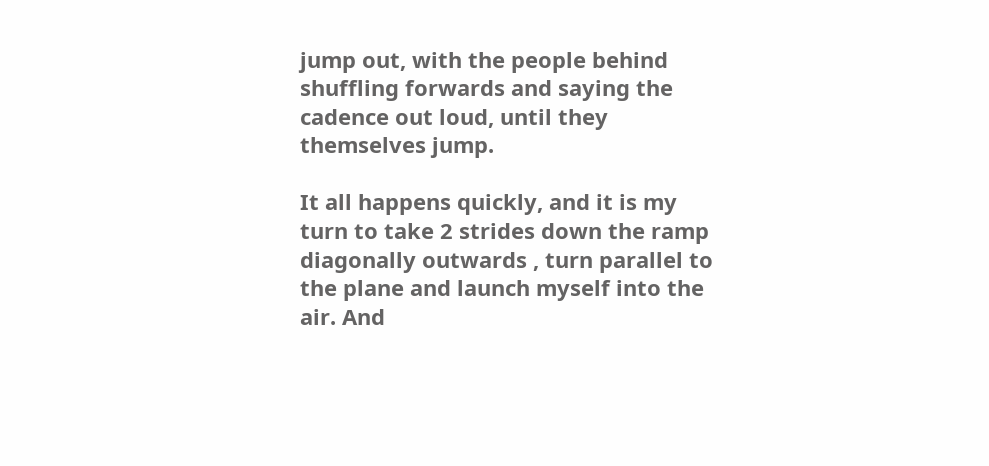jump out, with the people behind shuffling forwards and saying the cadence out loud, until they themselves jump.

It all happens quickly, and it is my turn to take 2 strides down the ramp diagonally outwards , turn parallel to the plane and launch myself into the air. And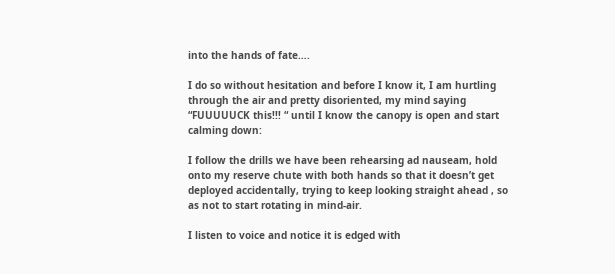into the hands of fate….

I do so without hesitation and before I know it, I am hurtling through the air and pretty disoriented, my mind saying “FUUUUUCK this!!! “ until I know the canopy is open and start calming down:

I follow the drills we have been rehearsing ad nauseam, hold onto my reserve chute with both hands so that it doesn’t get deployed accidentally, trying to keep looking straight ahead , so as not to start rotating in mind-air.

I listen to voice and notice it is edged with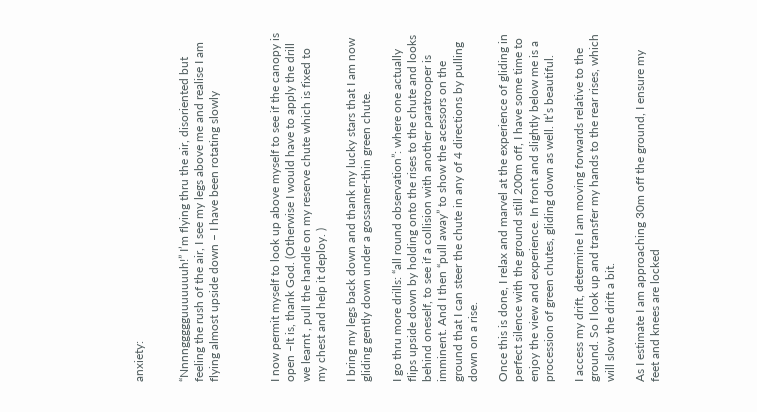anxiety:


“Nnnnggggguuuuuuuh!” I’m flying thru the air, disoriented but feeling the rush of the air, I see my legs above me and realise I am flying almost upside down – I have been rotating slowly



I now permit myself to look up above myself to see if the canopy is open –It is, thank God. (Otherwise I would have to apply the drill we learnt , pull the handle on my reserve chute which is fixed to my chest and help it deploy. )

I bring my legs back down and thank my lucky stars that I am now gliding gently down under a gossamer-thin green chute.

I go thru more drills: “all round observation”: where one actually flips upside down by holding onto the rises to the chute and looks behind oneself, to see if a collision with another paratrooper is imminent. And I then “pull away” to show the acessors on the ground that I can steer the chute in any of 4 directions by pulling down on a rise.

Once this is done, I relax and marvel at the experience of gliding in perfect silence with the ground still 200m off, I have some time to enjoy the view and experience. In front and slightly below me is a procession of green chutes, gliding down as well. It’s beautiful.

I access my drift, determine I am moving forwards relative to the ground. So I look up and transfer my hands to the rear rises, which will slow the drift a bit.

As I estimate I am approaching 30m off the ground, I ensure my feet and knees are locked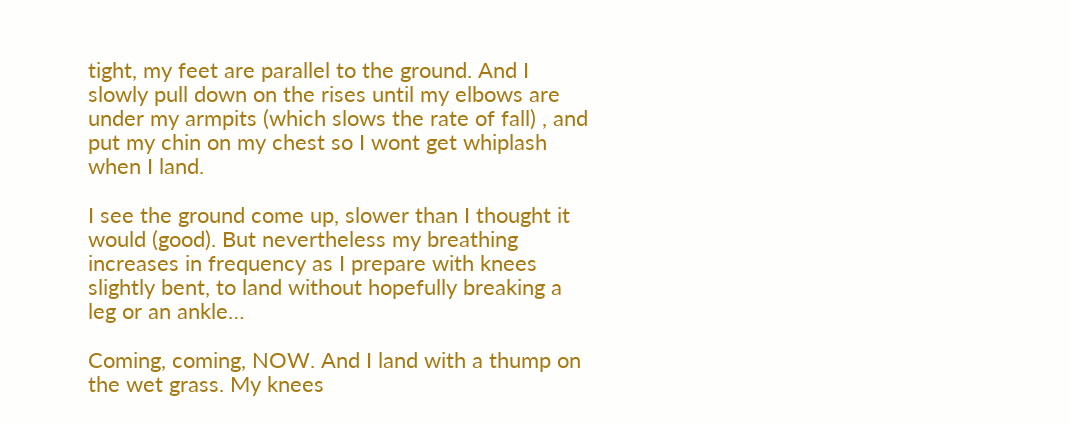tight, my feet are parallel to the ground. And I slowly pull down on the rises until my elbows are under my armpits (which slows the rate of fall) , and put my chin on my chest so I wont get whiplash when I land.

I see the ground come up, slower than I thought it would (good). But nevertheless my breathing increases in frequency as I prepare with knees slightly bent, to land without hopefully breaking a leg or an ankle…

Coming, coming, NOW. And I land with a thump on the wet grass. My knees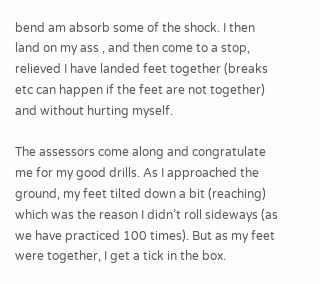bend am absorb some of the shock. I then land on my ass , and then come to a stop, relieved I have landed feet together (breaks etc can happen if the feet are not together) and without hurting myself.

The assessors come along and congratulate me for my good drills. As I approached the ground, my feet tilted down a bit (reaching) which was the reason I didn’t roll sideways (as we have practiced 100 times). But as my feet were together, I get a tick in the box.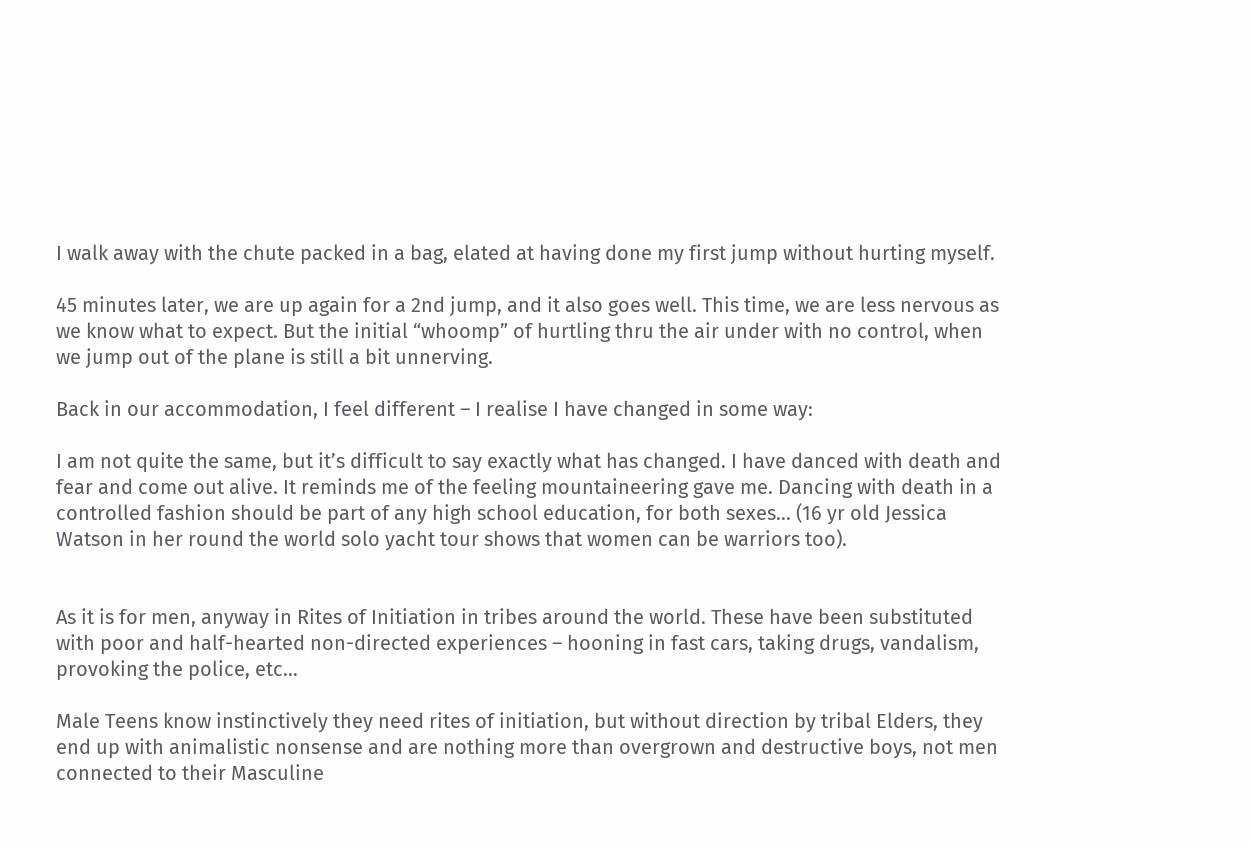I walk away with the chute packed in a bag, elated at having done my first jump without hurting myself.

45 minutes later, we are up again for a 2nd jump, and it also goes well. This time, we are less nervous as we know what to expect. But the initial “whoomp” of hurtling thru the air under with no control, when we jump out of the plane is still a bit unnerving.

Back in our accommodation, I feel different – I realise I have changed in some way:

I am not quite the same, but it’s difficult to say exactly what has changed. I have danced with death and fear and come out alive. It reminds me of the feeling mountaineering gave me. Dancing with death in a controlled fashion should be part of any high school education, for both sexes… (16 yr old Jessica Watson in her round the world solo yacht tour shows that women can be warriors too).


As it is for men, anyway in Rites of Initiation in tribes around the world. These have been substituted with poor and half-hearted non-directed experiences – hooning in fast cars, taking drugs, vandalism, provoking the police, etc…

Male Teens know instinctively they need rites of initiation, but without direction by tribal Elders, they end up with animalistic nonsense and are nothing more than overgrown and destructive boys, not men connected to their Masculine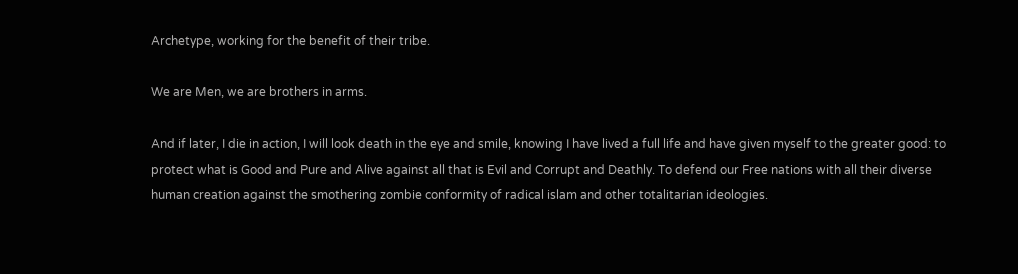Archetype, working for the benefit of their tribe.

We are Men, we are brothers in arms.

And if later, I die in action, I will look death in the eye and smile, knowing I have lived a full life and have given myself to the greater good: to protect what is Good and Pure and Alive against all that is Evil and Corrupt and Deathly. To defend our Free nations with all their diverse human creation against the smothering zombie conformity of radical islam and other totalitarian ideologies.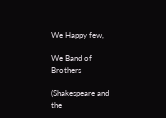We Happy few,

We Band of Brothers

(Shakespeare and the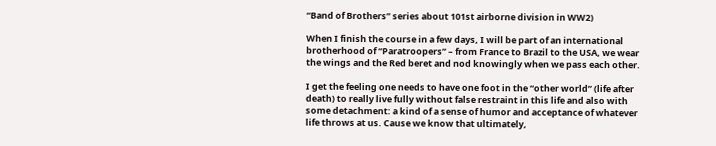“Band of Brothers” series about 101st airborne division in WW2)

When I finish the course in a few days, I will be part of an international brotherhood of “Paratroopers” – from France to Brazil to the USA, we wear the wings and the Red beret and nod knowingly when we pass each other.

I get the feeling one needs to have one foot in the “other world” (life after death) to really live fully without false restraint in this life and also with some detachment: a kind of a sense of humor and acceptance of whatever life throws at us. Cause we know that ultimately,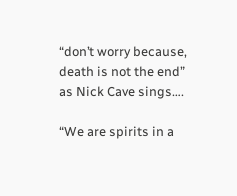“don’t worry because, death is not the end” as Nick Cave sings….

“We are spirits in a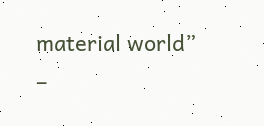material world” –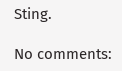Sting.

No comments: